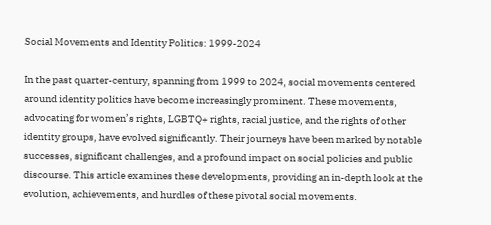Social Movements and Identity Politics: 1999-2024

In the past quarter-century, spanning from 1999 to 2024, social movements centered around identity politics have become increasingly prominent. These movements, advocating for women’s rights, LGBTQ+ rights, racial justice, and the rights of other identity groups, have evolved significantly. Their journeys have been marked by notable successes, significant challenges, and a profound impact on social policies and public discourse. This article examines these developments, providing an in-depth look at the evolution, achievements, and hurdles of these pivotal social movements.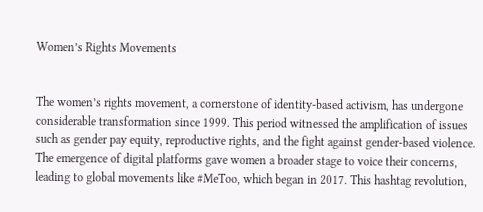Women’s Rights Movements


The women’s rights movement, a cornerstone of identity-based activism, has undergone considerable transformation since 1999. This period witnessed the amplification of issues such as gender pay equity, reproductive rights, and the fight against gender-based violence. The emergence of digital platforms gave women a broader stage to voice their concerns, leading to global movements like #MeToo, which began in 2017. This hashtag revolution,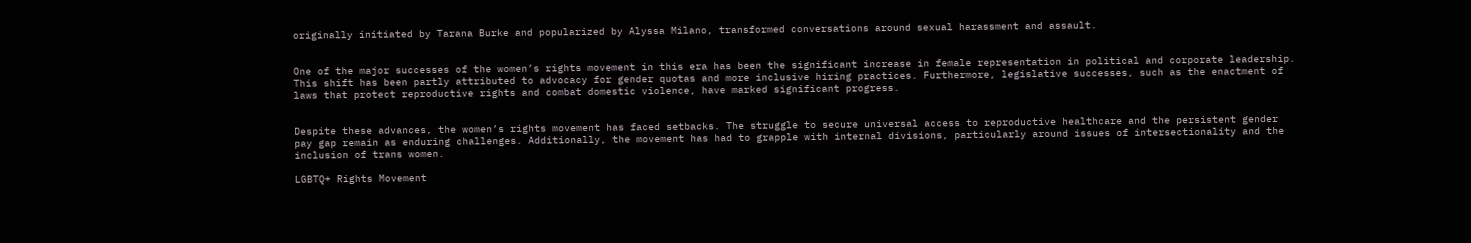originally initiated by Tarana Burke and popularized by Alyssa Milano, transformed conversations around sexual harassment and assault.


One of the major successes of the women’s rights movement in this era has been the significant increase in female representation in political and corporate leadership. This shift has been partly attributed to advocacy for gender quotas and more inclusive hiring practices. Furthermore, legislative successes, such as the enactment of laws that protect reproductive rights and combat domestic violence, have marked significant progress.


Despite these advances, the women’s rights movement has faced setbacks. The struggle to secure universal access to reproductive healthcare and the persistent gender pay gap remain as enduring challenges. Additionally, the movement has had to grapple with internal divisions, particularly around issues of intersectionality and the inclusion of trans women.

LGBTQ+ Rights Movement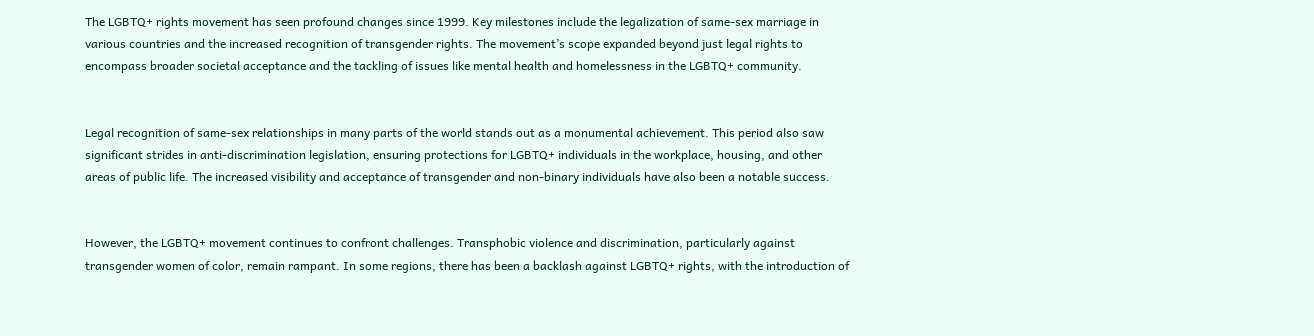The LGBTQ+ rights movement has seen profound changes since 1999. Key milestones include the legalization of same-sex marriage in various countries and the increased recognition of transgender rights. The movement’s scope expanded beyond just legal rights to encompass broader societal acceptance and the tackling of issues like mental health and homelessness in the LGBTQ+ community.


Legal recognition of same-sex relationships in many parts of the world stands out as a monumental achievement. This period also saw significant strides in anti-discrimination legislation, ensuring protections for LGBTQ+ individuals in the workplace, housing, and other areas of public life. The increased visibility and acceptance of transgender and non-binary individuals have also been a notable success.


However, the LGBTQ+ movement continues to confront challenges. Transphobic violence and discrimination, particularly against transgender women of color, remain rampant. In some regions, there has been a backlash against LGBTQ+ rights, with the introduction of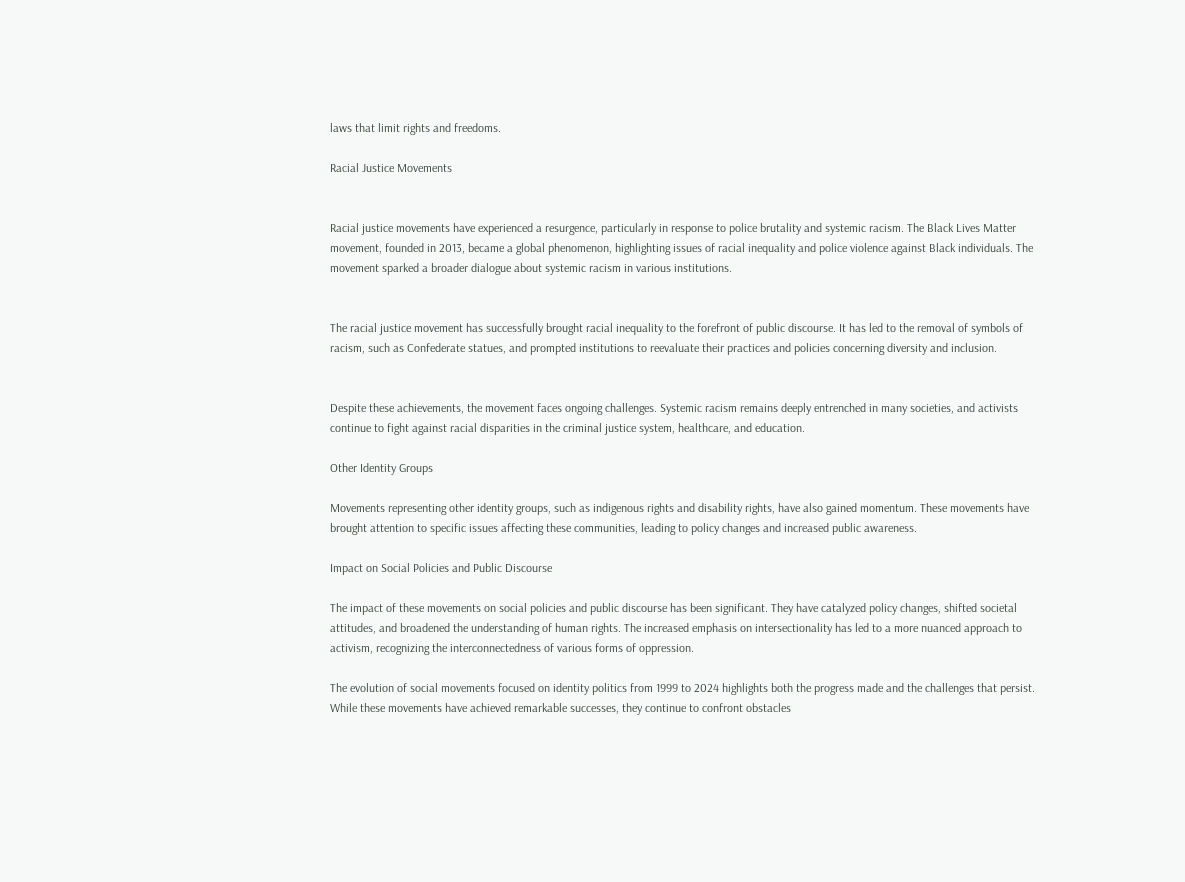laws that limit rights and freedoms.

Racial Justice Movements


Racial justice movements have experienced a resurgence, particularly in response to police brutality and systemic racism. The Black Lives Matter movement, founded in 2013, became a global phenomenon, highlighting issues of racial inequality and police violence against Black individuals. The movement sparked a broader dialogue about systemic racism in various institutions.


The racial justice movement has successfully brought racial inequality to the forefront of public discourse. It has led to the removal of symbols of racism, such as Confederate statues, and prompted institutions to reevaluate their practices and policies concerning diversity and inclusion.


Despite these achievements, the movement faces ongoing challenges. Systemic racism remains deeply entrenched in many societies, and activists continue to fight against racial disparities in the criminal justice system, healthcare, and education.

Other Identity Groups

Movements representing other identity groups, such as indigenous rights and disability rights, have also gained momentum. These movements have brought attention to specific issues affecting these communities, leading to policy changes and increased public awareness.

Impact on Social Policies and Public Discourse

The impact of these movements on social policies and public discourse has been significant. They have catalyzed policy changes, shifted societal attitudes, and broadened the understanding of human rights. The increased emphasis on intersectionality has led to a more nuanced approach to activism, recognizing the interconnectedness of various forms of oppression.

The evolution of social movements focused on identity politics from 1999 to 2024 highlights both the progress made and the challenges that persist. While these movements have achieved remarkable successes, they continue to confront obstacles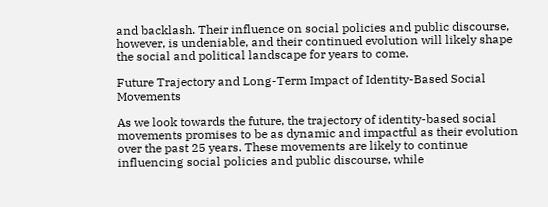and backlash. Their influence on social policies and public discourse, however, is undeniable, and their continued evolution will likely shape the social and political landscape for years to come.

Future Trajectory and Long-Term Impact of Identity-Based Social Movements

As we look towards the future, the trajectory of identity-based social movements promises to be as dynamic and impactful as their evolution over the past 25 years. These movements are likely to continue influencing social policies and public discourse, while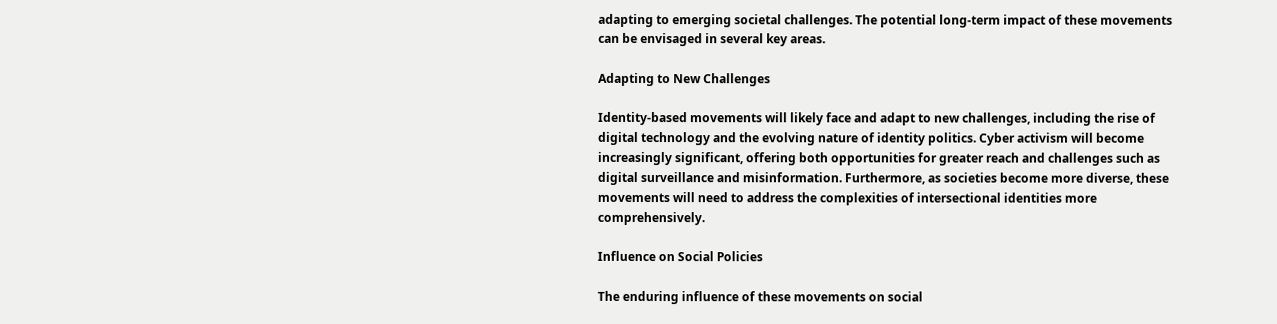adapting to emerging societal challenges. The potential long-term impact of these movements can be envisaged in several key areas.

Adapting to New Challenges

Identity-based movements will likely face and adapt to new challenges, including the rise of digital technology and the evolving nature of identity politics. Cyber activism will become increasingly significant, offering both opportunities for greater reach and challenges such as digital surveillance and misinformation. Furthermore, as societies become more diverse, these movements will need to address the complexities of intersectional identities more comprehensively.

Influence on Social Policies

The enduring influence of these movements on social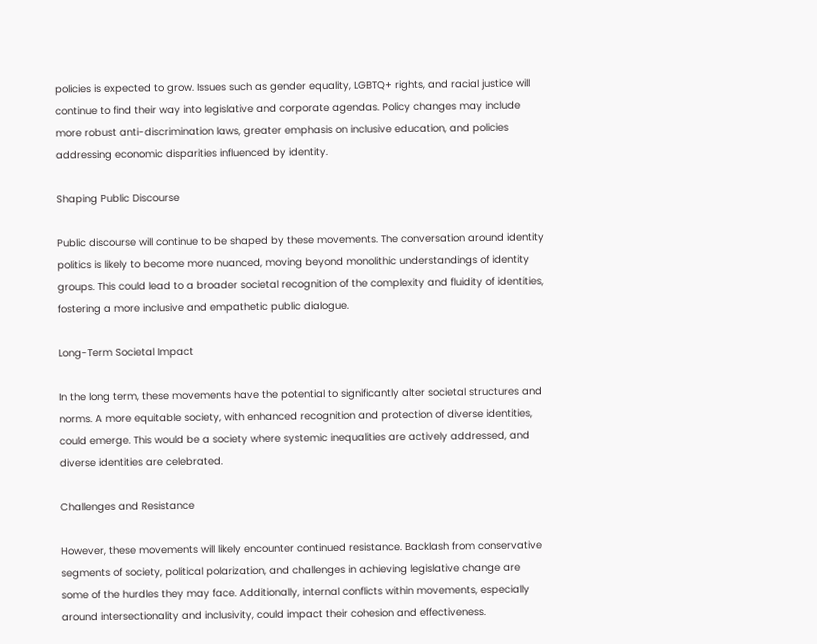policies is expected to grow. Issues such as gender equality, LGBTQ+ rights, and racial justice will continue to find their way into legislative and corporate agendas. Policy changes may include more robust anti-discrimination laws, greater emphasis on inclusive education, and policies addressing economic disparities influenced by identity.

Shaping Public Discourse

Public discourse will continue to be shaped by these movements. The conversation around identity politics is likely to become more nuanced, moving beyond monolithic understandings of identity groups. This could lead to a broader societal recognition of the complexity and fluidity of identities, fostering a more inclusive and empathetic public dialogue.

Long-Term Societal Impact

In the long term, these movements have the potential to significantly alter societal structures and norms. A more equitable society, with enhanced recognition and protection of diverse identities, could emerge. This would be a society where systemic inequalities are actively addressed, and diverse identities are celebrated.

Challenges and Resistance

However, these movements will likely encounter continued resistance. Backlash from conservative segments of society, political polarization, and challenges in achieving legislative change are some of the hurdles they may face. Additionally, internal conflicts within movements, especially around intersectionality and inclusivity, could impact their cohesion and effectiveness.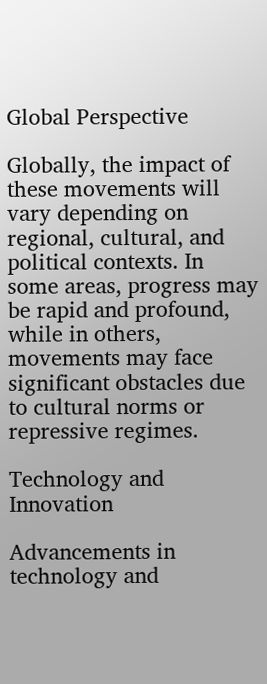Global Perspective

Globally, the impact of these movements will vary depending on regional, cultural, and political contexts. In some areas, progress may be rapid and profound, while in others, movements may face significant obstacles due to cultural norms or repressive regimes.

Technology and Innovation

Advancements in technology and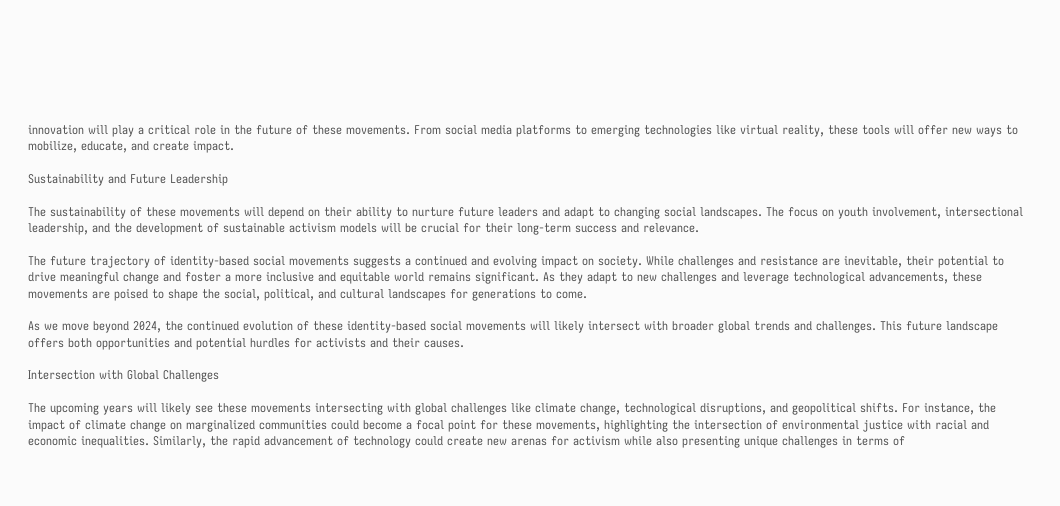innovation will play a critical role in the future of these movements. From social media platforms to emerging technologies like virtual reality, these tools will offer new ways to mobilize, educate, and create impact.

Sustainability and Future Leadership

The sustainability of these movements will depend on their ability to nurture future leaders and adapt to changing social landscapes. The focus on youth involvement, intersectional leadership, and the development of sustainable activism models will be crucial for their long-term success and relevance.

The future trajectory of identity-based social movements suggests a continued and evolving impact on society. While challenges and resistance are inevitable, their potential to drive meaningful change and foster a more inclusive and equitable world remains significant. As they adapt to new challenges and leverage technological advancements, these movements are poised to shape the social, political, and cultural landscapes for generations to come.

As we move beyond 2024, the continued evolution of these identity-based social movements will likely intersect with broader global trends and challenges. This future landscape offers both opportunities and potential hurdles for activists and their causes.

Intersection with Global Challenges

The upcoming years will likely see these movements intersecting with global challenges like climate change, technological disruptions, and geopolitical shifts. For instance, the impact of climate change on marginalized communities could become a focal point for these movements, highlighting the intersection of environmental justice with racial and economic inequalities. Similarly, the rapid advancement of technology could create new arenas for activism while also presenting unique challenges in terms of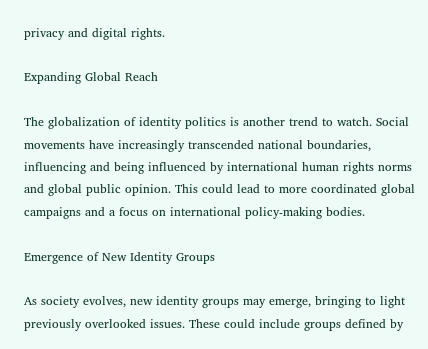privacy and digital rights.

Expanding Global Reach

The globalization of identity politics is another trend to watch. Social movements have increasingly transcended national boundaries, influencing and being influenced by international human rights norms and global public opinion. This could lead to more coordinated global campaigns and a focus on international policy-making bodies.

Emergence of New Identity Groups

As society evolves, new identity groups may emerge, bringing to light previously overlooked issues. These could include groups defined by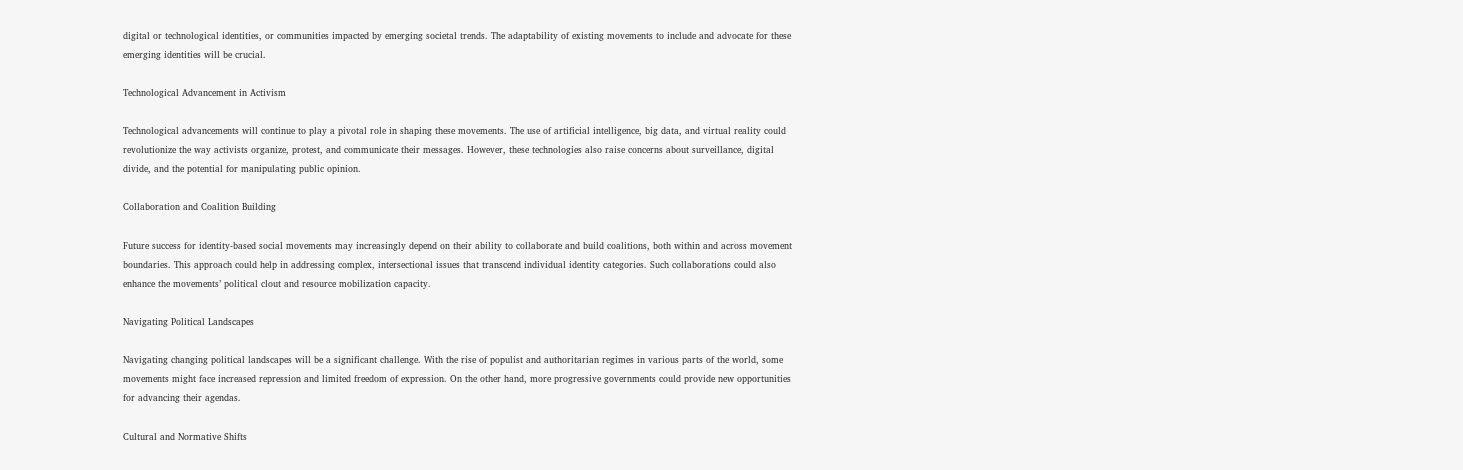digital or technological identities, or communities impacted by emerging societal trends. The adaptability of existing movements to include and advocate for these emerging identities will be crucial.

Technological Advancement in Activism

Technological advancements will continue to play a pivotal role in shaping these movements. The use of artificial intelligence, big data, and virtual reality could revolutionize the way activists organize, protest, and communicate their messages. However, these technologies also raise concerns about surveillance, digital divide, and the potential for manipulating public opinion.

Collaboration and Coalition Building

Future success for identity-based social movements may increasingly depend on their ability to collaborate and build coalitions, both within and across movement boundaries. This approach could help in addressing complex, intersectional issues that transcend individual identity categories. Such collaborations could also enhance the movements’ political clout and resource mobilization capacity.

Navigating Political Landscapes

Navigating changing political landscapes will be a significant challenge. With the rise of populist and authoritarian regimes in various parts of the world, some movements might face increased repression and limited freedom of expression. On the other hand, more progressive governments could provide new opportunities for advancing their agendas.

Cultural and Normative Shifts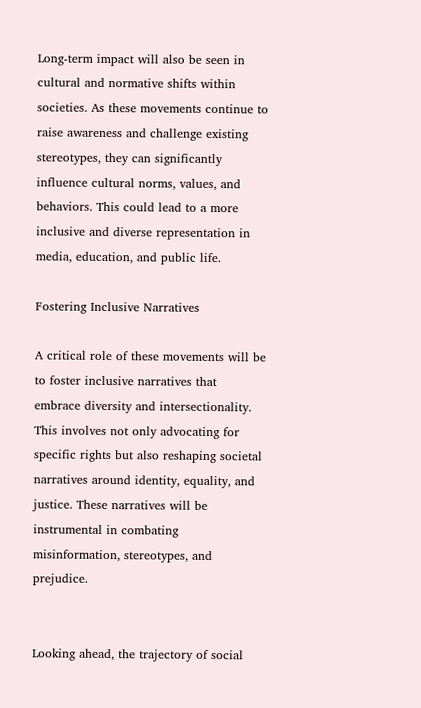Long-term impact will also be seen in cultural and normative shifts within societies. As these movements continue to raise awareness and challenge existing stereotypes, they can significantly influence cultural norms, values, and behaviors. This could lead to a more inclusive and diverse representation in media, education, and public life.

Fostering Inclusive Narratives

A critical role of these movements will be to foster inclusive narratives that embrace diversity and intersectionality. This involves not only advocating for specific rights but also reshaping societal narratives around identity, equality, and justice. These narratives will be instrumental in combating misinformation, stereotypes, and prejudice.


Looking ahead, the trajectory of social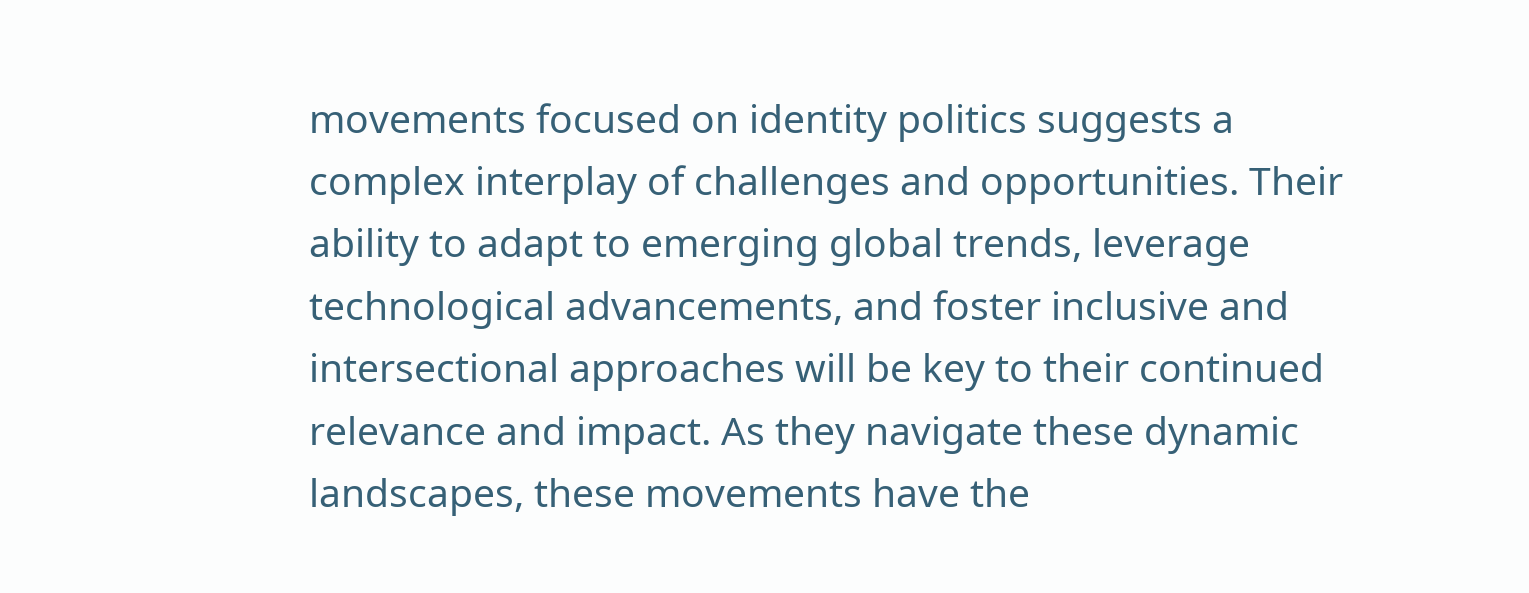movements focused on identity politics suggests a complex interplay of challenges and opportunities. Their ability to adapt to emerging global trends, leverage technological advancements, and foster inclusive and intersectional approaches will be key to their continued relevance and impact. As they navigate these dynamic landscapes, these movements have the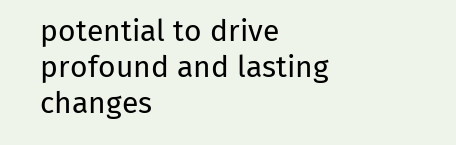potential to drive profound and lasting changes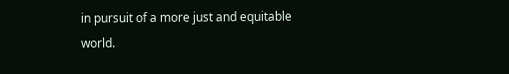in pursuit of a more just and equitable world.